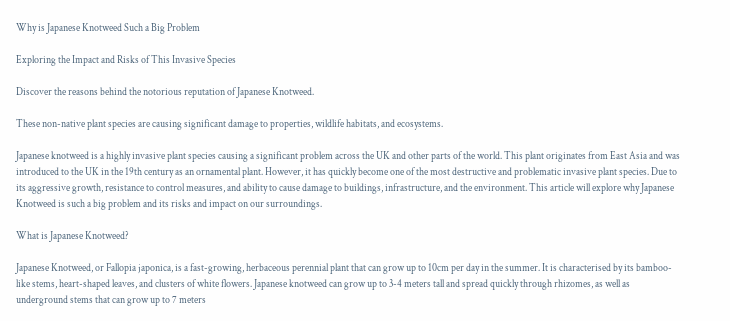Why is Japanese Knotweed Such a Big Problem

Exploring the Impact and Risks of This Invasive Species

Discover the reasons behind the notorious reputation of Japanese Knotweed.

These non-native plant species are causing significant damage to properties, wildlife habitats, and ecosystems.

Japanese knotweed is a highly invasive plant species causing a significant problem across the UK and other parts of the world. This plant originates from East Asia and was introduced to the UK in the 19th century as an ornamental plant. However, it has quickly become one of the most destructive and problematic invasive plant species. Due to its aggressive growth, resistance to control measures, and ability to cause damage to buildings, infrastructure, and the environment. This article will explore why Japanese Knotweed is such a big problem and its risks and impact on our surroundings.

What is Japanese Knotweed?

Japanese Knotweed, or Fallopia japonica, is a fast-growing, herbaceous perennial plant that can grow up to 10cm per day in the summer. It is characterised by its bamboo-like stems, heart-shaped leaves, and clusters of white flowers. Japanese knotweed can grow up to 3-4 meters tall and spread quickly through rhizomes, as well as underground stems that can grow up to 7 meters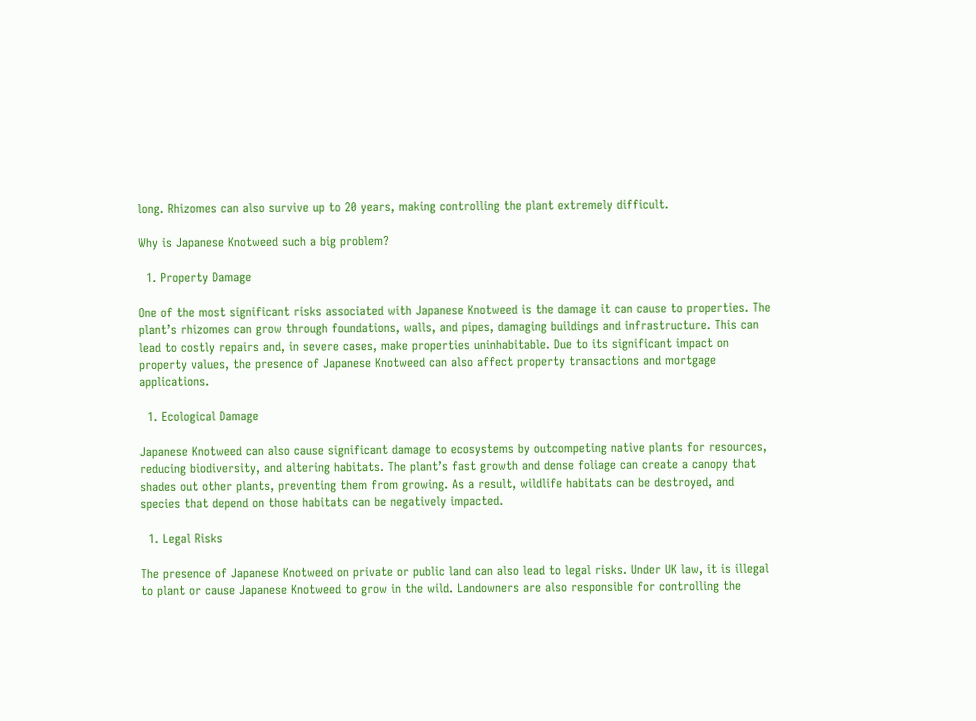long. Rhizomes can also survive up to 20 years, making controlling the plant extremely difficult.

Why is Japanese Knotweed such a big problem?

  1. Property Damage

One of the most significant risks associated with Japanese Knotweed is the damage it can cause to properties. The plant’s rhizomes can grow through foundations, walls, and pipes, damaging buildings and infrastructure. This can lead to costly repairs and, in severe cases, make properties uninhabitable. Due to its significant impact on property values, the presence of Japanese Knotweed can also affect property transactions and mortgage applications.

  1. Ecological Damage

Japanese Knotweed can also cause significant damage to ecosystems by outcompeting native plants for resources, reducing biodiversity, and altering habitats. The plant’s fast growth and dense foliage can create a canopy that shades out other plants, preventing them from growing. As a result, wildlife habitats can be destroyed, and species that depend on those habitats can be negatively impacted.

  1. Legal Risks

The presence of Japanese Knotweed on private or public land can also lead to legal risks. Under UK law, it is illegal to plant or cause Japanese Knotweed to grow in the wild. Landowners are also responsible for controlling the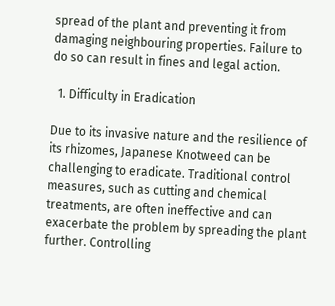spread of the plant and preventing it from damaging neighbouring properties. Failure to do so can result in fines and legal action.

  1. Difficulty in Eradication

Due to its invasive nature and the resilience of its rhizomes, Japanese Knotweed can be challenging to eradicate. Traditional control measures, such as cutting and chemical treatments, are often ineffective and can exacerbate the problem by spreading the plant further. Controlling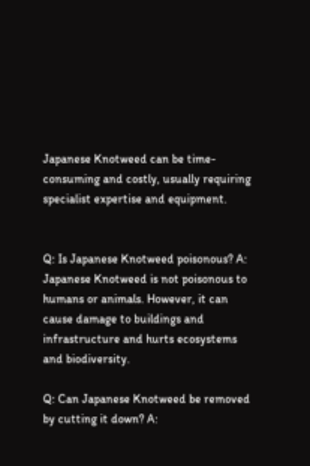Japanese Knotweed can be time-consuming and costly, usually requiring specialist expertise and equipment.


Q: Is Japanese Knotweed poisonous? A: Japanese Knotweed is not poisonous to humans or animals. However, it can cause damage to buildings and infrastructure and hurts ecosystems and biodiversity.

Q: Can Japanese Knotweed be removed by cutting it down? A: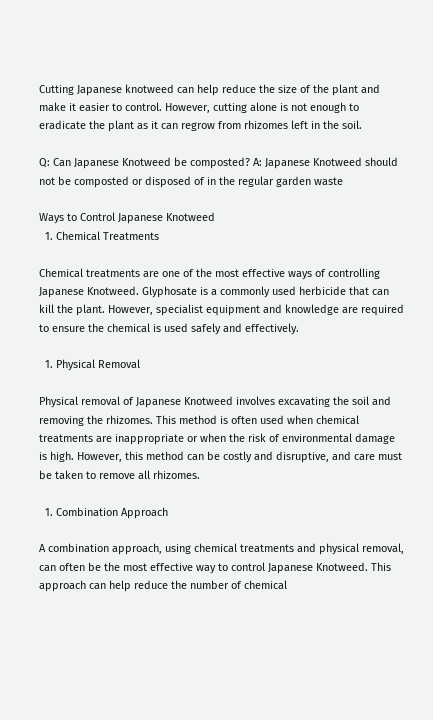Cutting Japanese knotweed can help reduce the size of the plant and make it easier to control. However, cutting alone is not enough to eradicate the plant as it can regrow from rhizomes left in the soil.

Q: Can Japanese Knotweed be composted? A: Japanese Knotweed should not be composted or disposed of in the regular garden waste

Ways to Control Japanese Knotweed
  1. Chemical Treatments

Chemical treatments are one of the most effective ways of controlling Japanese Knotweed. Glyphosate is a commonly used herbicide that can kill the plant. However, specialist equipment and knowledge are required to ensure the chemical is used safely and effectively.

  1. Physical Removal

Physical removal of Japanese Knotweed involves excavating the soil and removing the rhizomes. This method is often used when chemical treatments are inappropriate or when the risk of environmental damage is high. However, this method can be costly and disruptive, and care must be taken to remove all rhizomes.

  1. Combination Approach

A combination approach, using chemical treatments and physical removal, can often be the most effective way to control Japanese Knotweed. This approach can help reduce the number of chemical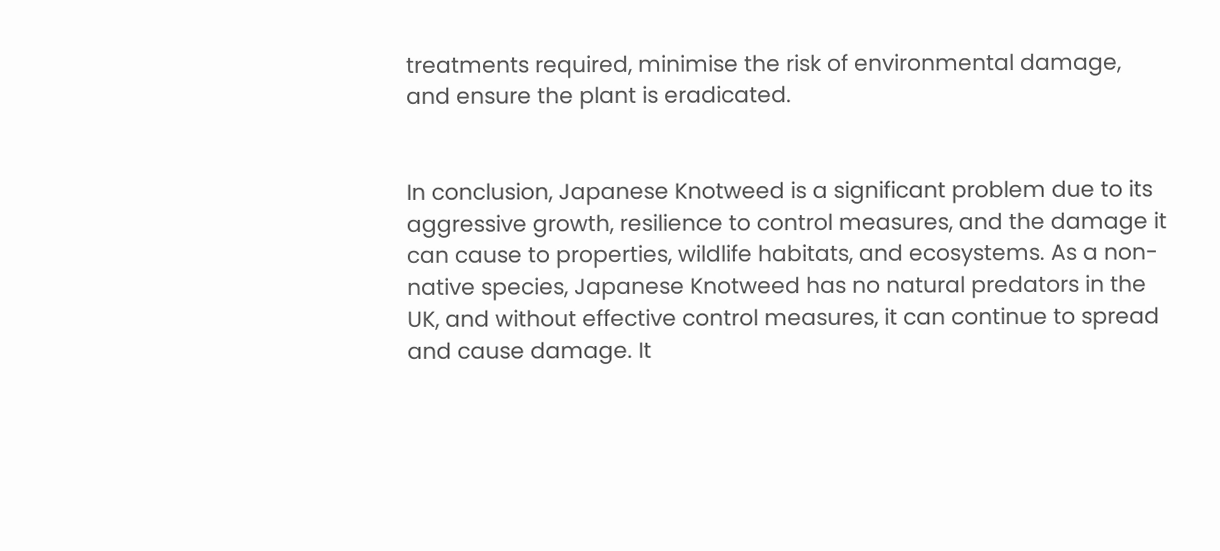treatments required, minimise the risk of environmental damage, and ensure the plant is eradicated.


In conclusion, Japanese Knotweed is a significant problem due to its aggressive growth, resilience to control measures, and the damage it can cause to properties, wildlife habitats, and ecosystems. As a non-native species, Japanese Knotweed has no natural predators in the UK, and without effective control measures, it can continue to spread and cause damage. It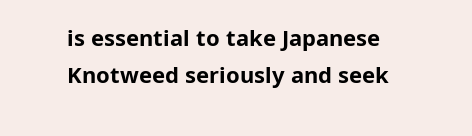is essential to take Japanese Knotweed seriously and seek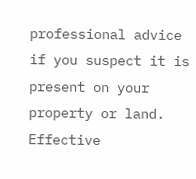professional advice if you suspect it is present on your property or land. Effective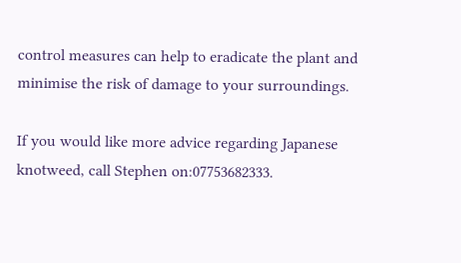control measures can help to eradicate the plant and minimise the risk of damage to your surroundings.

If you would like more advice regarding Japanese knotweed, call Stephen on:07753682333.